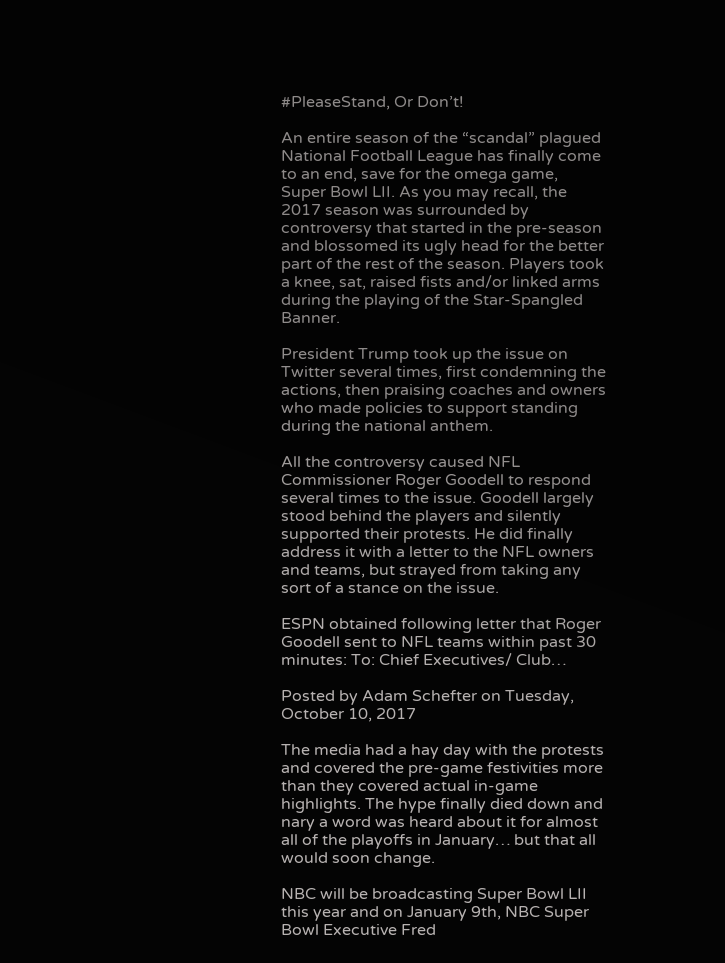#PleaseStand, Or Don’t!

An entire season of the “scandal” plagued National Football League has finally come to an end, save for the omega game, Super Bowl LII. As you may recall, the 2017 season was surrounded by controversy that started in the pre-season and blossomed its ugly head for the better part of the rest of the season. Players took a knee, sat, raised fists and/or linked arms during the playing of the Star-Spangled Banner.

President Trump took up the issue on Twitter several times, first condemning the actions, then praising coaches and owners who made policies to support standing during the national anthem.

All the controversy caused NFL Commissioner Roger Goodell to respond several times to the issue. Goodell largely stood behind the players and silently supported their protests. He did finally address it with a letter to the NFL owners and teams, but strayed from taking any sort of a stance on the issue.

ESPN obtained following letter that Roger Goodell sent to NFL teams within past 30 minutes: To: Chief Executives/ Club…

Posted by Adam Schefter on Tuesday, October 10, 2017

The media had a hay day with the protests and covered the pre-game festivities more than they covered actual in-game highlights. The hype finally died down and nary a word was heard about it for almost all of the playoffs in January… but that all would soon change.

NBC will be broadcasting Super Bowl LII this year and on January 9th, NBC Super Bowl Executive Fred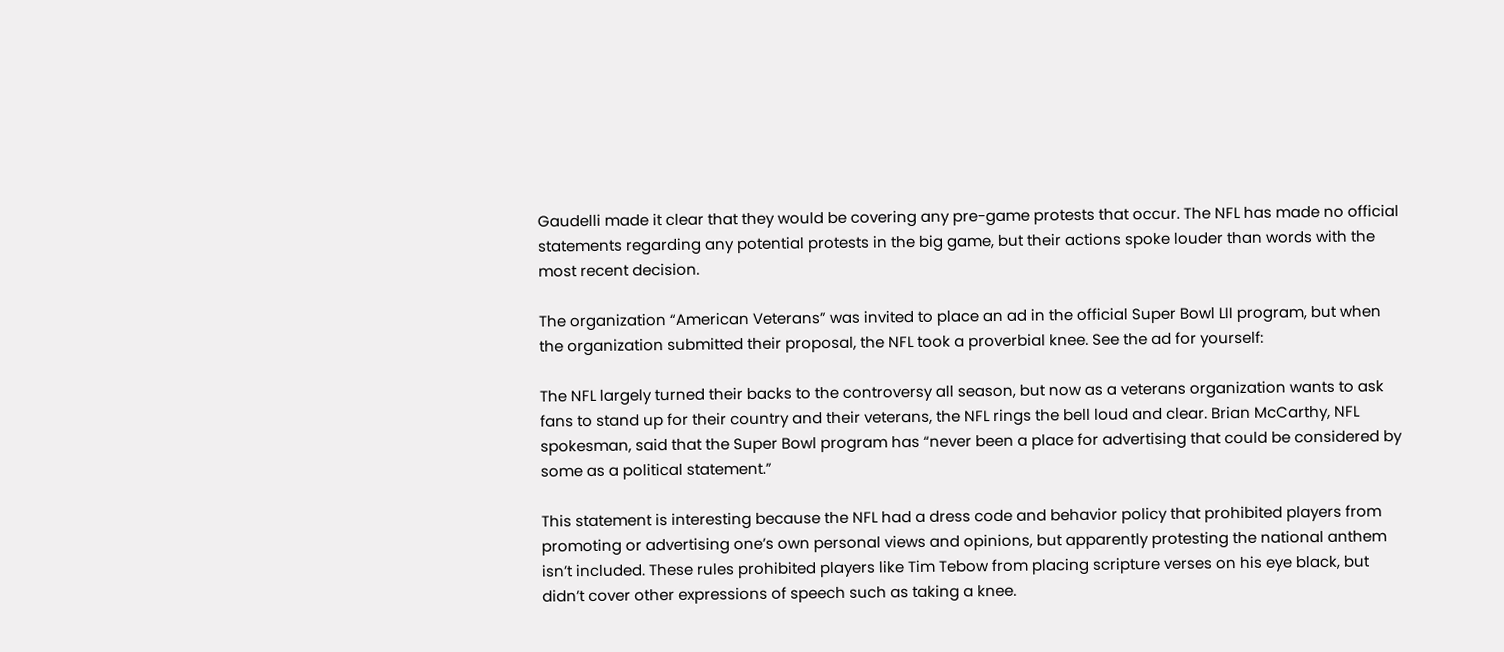Gaudelli made it clear that they would be covering any pre-game protests that occur. The NFL has made no official statements regarding any potential protests in the big game, but their actions spoke louder than words with the most recent decision.

The organization “American Veterans” was invited to place an ad in the official Super Bowl LII program, but when the organization submitted their proposal, the NFL took a proverbial knee. See the ad for yourself:

The NFL largely turned their backs to the controversy all season, but now as a veterans organization wants to ask fans to stand up for their country and their veterans, the NFL rings the bell loud and clear. Brian McCarthy, NFL spokesman, said that the Super Bowl program has “never been a place for advertising that could be considered by some as a political statement.”

This statement is interesting because the NFL had a dress code and behavior policy that prohibited players from promoting or advertising one’s own personal views and opinions, but apparently protesting the national anthem isn’t included. These rules prohibited players like Tim Tebow from placing scripture verses on his eye black, but didn’t cover other expressions of speech such as taking a knee.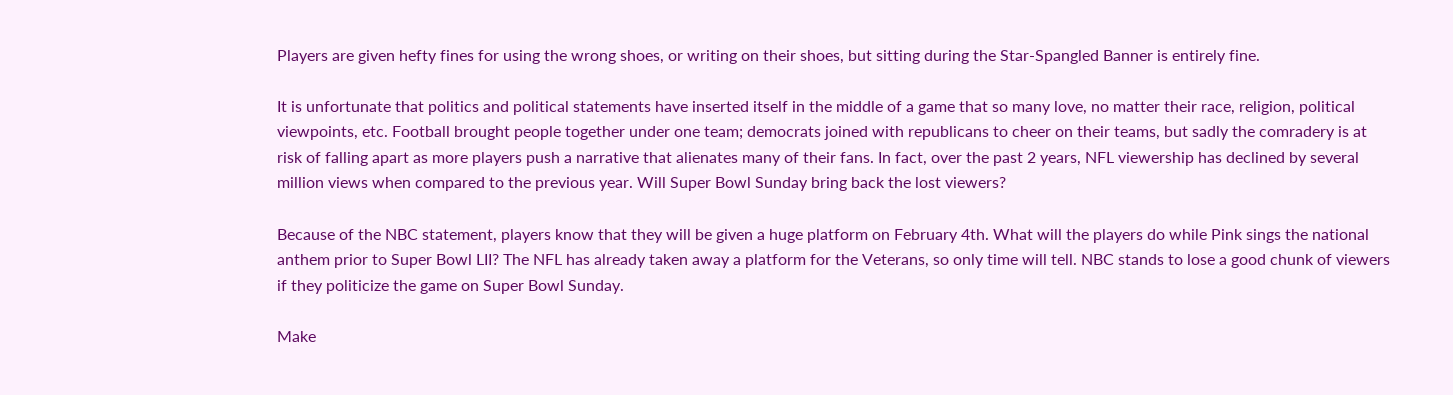Players are given hefty fines for using the wrong shoes, or writing on their shoes, but sitting during the Star-Spangled Banner is entirely fine.

It is unfortunate that politics and political statements have inserted itself in the middle of a game that so many love, no matter their race, religion, political viewpoints, etc. Football brought people together under one team; democrats joined with republicans to cheer on their teams, but sadly the comradery is at risk of falling apart as more players push a narrative that alienates many of their fans. In fact, over the past 2 years, NFL viewership has declined by several million views when compared to the previous year. Will Super Bowl Sunday bring back the lost viewers?

Because of the NBC statement, players know that they will be given a huge platform on February 4th. What will the players do while Pink sings the national anthem prior to Super Bowl LII? The NFL has already taken away a platform for the Veterans, so only time will tell. NBC stands to lose a good chunk of viewers if they politicize the game on Super Bowl Sunday.

Make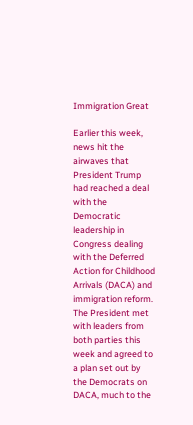Immigration Great

Earlier this week, news hit the airwaves that President Trump had reached a deal with the Democratic leadership in Congress dealing with the Deferred Action for Childhood Arrivals (DACA) and immigration reform. The President met with leaders from both parties this week and agreed to a plan set out by the Democrats on DACA, much to the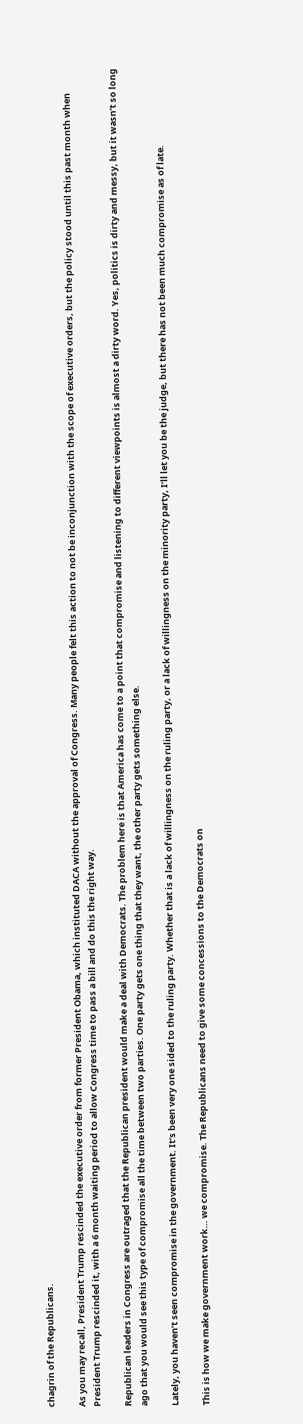chagrin of the Republicans.

As you may recall, President Trump rescinded the executive order from former President Obama, which instituted DACA without the approval of Congress. Many people felt this action to not be inconjunction with the scope of executive orders, but the policy stood until this past month when President Trump rescinded it, with a 6 month waiting period to allow Congress time to pass a bill and do this the right way.

Republican leaders in Congress are outraged that the Republican president would make a deal with Democrats. The problem here is that America has come to a point that compromise and listening to different viewpoints is almost a dirty word. Yes, politics is dirty and messy, but it wasn’t so long ago that you would see this type of compromise all the time between two parties. One party gets one thing that they want, the other party gets something else.

Lately, you haven’t seen compromise in the government. It’s been very one sided to the ruling party. Whether that is a lack of willingness on the ruling party, or a lack of willingness on the minority party, I’ll let you be the judge, but there has not been much compromise as of late.

This is how we make government work… we compromise. The Republicans need to give some concessions to the Democrats on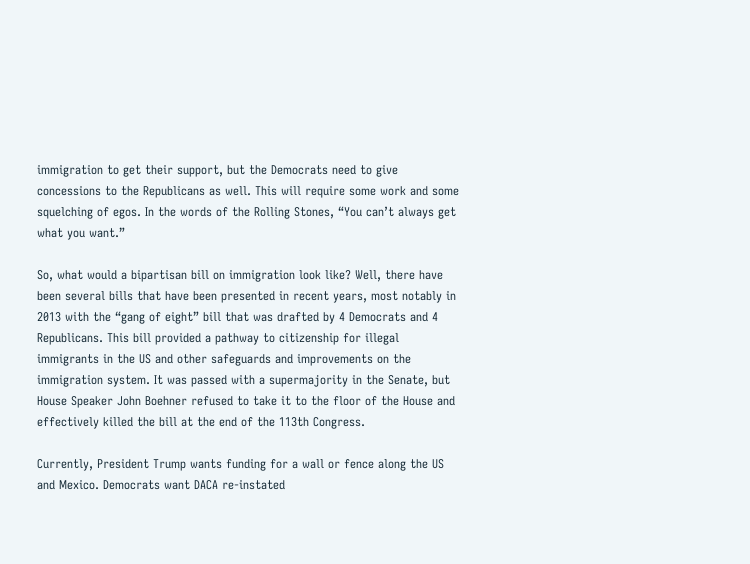immigration to get their support, but the Democrats need to give concessions to the Republicans as well. This will require some work and some squelching of egos. In the words of the Rolling Stones, “You can’t always get what you want.”

So, what would a bipartisan bill on immigration look like? Well, there have been several bills that have been presented in recent years, most notably in 2013 with the “gang of eight” bill that was drafted by 4 Democrats and 4 Republicans. This bill provided a pathway to citizenship for illegal immigrants in the US and other safeguards and improvements on the immigration system. It was passed with a supermajority in the Senate, but House Speaker John Boehner refused to take it to the floor of the House and effectively killed the bill at the end of the 113th Congress.

Currently, President Trump wants funding for a wall or fence along the US and Mexico. Democrats want DACA re-instated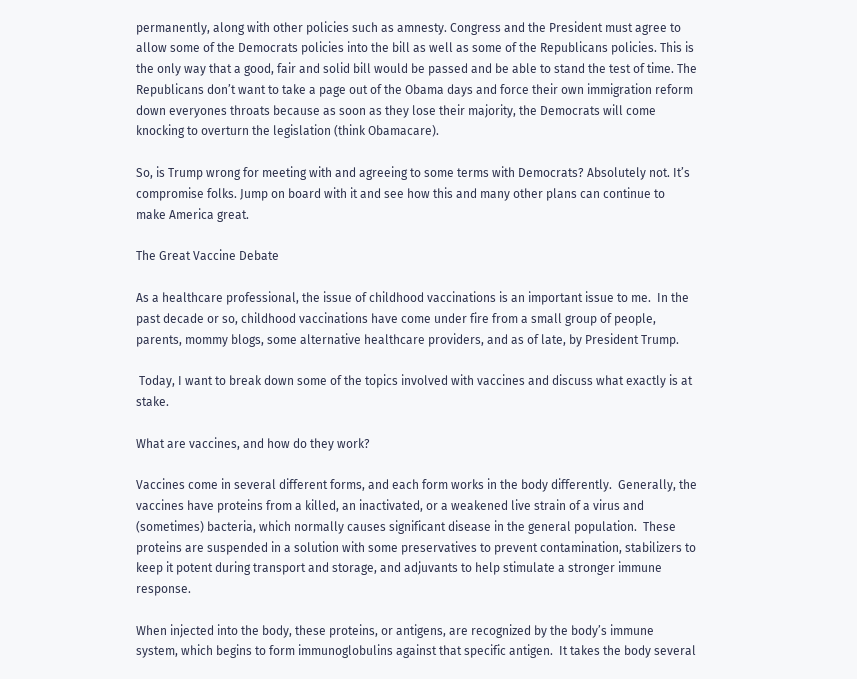permanently, along with other policies such as amnesty. Congress and the President must agree to allow some of the Democrats policies into the bill as well as some of the Republicans policies. This is the only way that a good, fair and solid bill would be passed and be able to stand the test of time. The Republicans don’t want to take a page out of the Obama days and force their own immigration reform down everyones throats because as soon as they lose their majority, the Democrats will come knocking to overturn the legislation (think Obamacare).

So, is Trump wrong for meeting with and agreeing to some terms with Democrats? Absolutely not. It’s compromise folks. Jump on board with it and see how this and many other plans can continue to make America great.

The Great Vaccine Debate

As a healthcare professional, the issue of childhood vaccinations is an important issue to me.  In the past decade or so, childhood vaccinations have come under fire from a small group of people, parents, mommy blogs, some alternative healthcare providers, and as of late, by President Trump.

 Today, I want to break down some of the topics involved with vaccines and discuss what exactly is at stake.

What are vaccines, and how do they work?

Vaccines come in several different forms, and each form works in the body differently.  Generally, the vaccines have proteins from a killed, an inactivated, or a weakened live strain of a virus and (sometimes) bacteria, which normally causes significant disease in the general population.  These proteins are suspended in a solution with some preservatives to prevent contamination, stabilizers to keep it potent during transport and storage, and adjuvants to help stimulate a stronger immune response.

When injected into the body, these proteins, or antigens, are recognized by the body’s immune system, which begins to form immunoglobulins against that specific antigen.  It takes the body several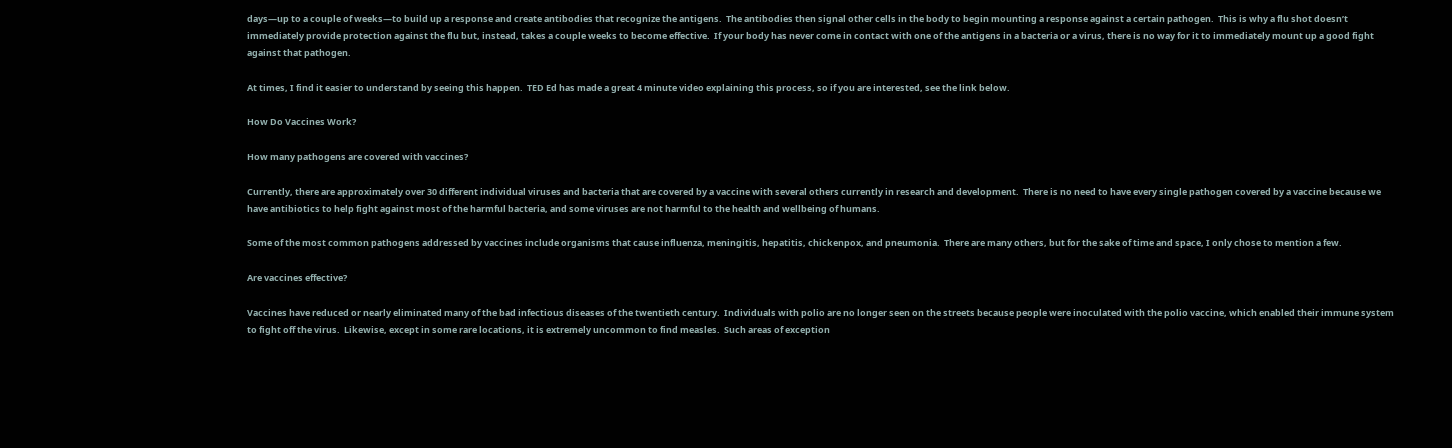days—up to a couple of weeks—to build up a response and create antibodies that recognize the antigens.  The antibodies then signal other cells in the body to begin mounting a response against a certain pathogen.  This is why a flu shot doesn’t immediately provide protection against the flu but, instead, takes a couple weeks to become effective.  If your body has never come in contact with one of the antigens in a bacteria or a virus, there is no way for it to immediately mount up a good fight against that pathogen.

At times, I find it easier to understand by seeing this happen.  TED Ed has made a great 4 minute video explaining this process, so if you are interested, see the link below.

How Do Vaccines Work?

How many pathogens are covered with vaccines?

Currently, there are approximately over 30 different individual viruses and bacteria that are covered by a vaccine with several others currently in research and development.  There is no need to have every single pathogen covered by a vaccine because we have antibiotics to help fight against most of the harmful bacteria, and some viruses are not harmful to the health and wellbeing of humans.

Some of the most common pathogens addressed by vaccines include organisms that cause influenza, meningitis, hepatitis, chickenpox, and pneumonia.  There are many others, but for the sake of time and space, I only chose to mention a few.

Are vaccines effective?

Vaccines have reduced or nearly eliminated many of the bad infectious diseases of the twentieth century.  Individuals with polio are no longer seen on the streets because people were inoculated with the polio vaccine, which enabled their immune system to fight off the virus.  Likewise, except in some rare locations, it is extremely uncommon to find measles.  Such areas of exception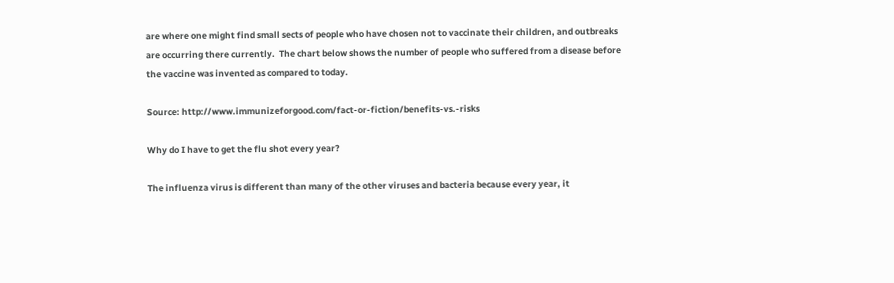are where one might find small sects of people who have chosen not to vaccinate their children, and outbreaks are occurring there currently.  The chart below shows the number of people who suffered from a disease before the vaccine was invented as compared to today.

Source: http://www.immunizeforgood.com/fact-or-fiction/benefits-vs.-risks

Why do I have to get the flu shot every year?

The influenza virus is different than many of the other viruses and bacteria because every year, it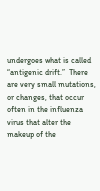undergoes what is called “antigenic drift.”  There are very small mutations, or changes, that occur often in the influenza virus that alter the makeup of the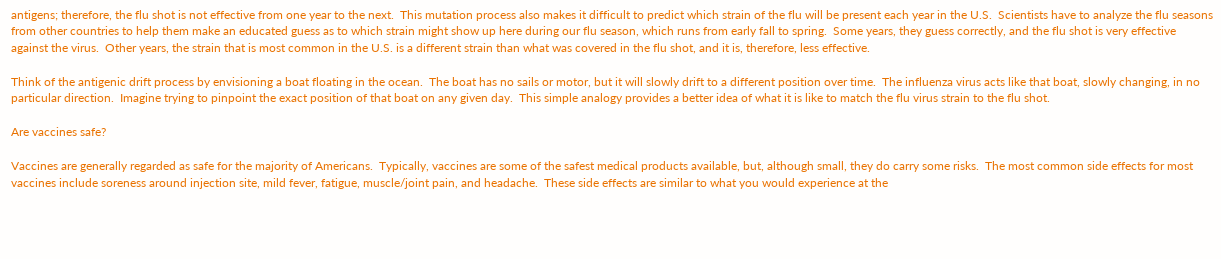antigens; therefore, the flu shot is not effective from one year to the next.  This mutation process also makes it difficult to predict which strain of the flu will be present each year in the U.S.  Scientists have to analyze the flu seasons from other countries to help them make an educated guess as to which strain might show up here during our flu season, which runs from early fall to spring.  Some years, they guess correctly, and the flu shot is very effective against the virus.  Other years, the strain that is most common in the U.S. is a different strain than what was covered in the flu shot, and it is, therefore, less effective.

Think of the antigenic drift process by envisioning a boat floating in the ocean.  The boat has no sails or motor, but it will slowly drift to a different position over time.  The influenza virus acts like that boat, slowly changing, in no particular direction.  Imagine trying to pinpoint the exact position of that boat on any given day.  This simple analogy provides a better idea of what it is like to match the flu virus strain to the flu shot.

Are vaccines safe?

Vaccines are generally regarded as safe for the majority of Americans.  Typically, vaccines are some of the safest medical products available, but, although small, they do carry some risks.  The most common side effects for most vaccines include soreness around injection site, mild fever, fatigue, muscle/joint pain, and headache.  These side effects are similar to what you would experience at the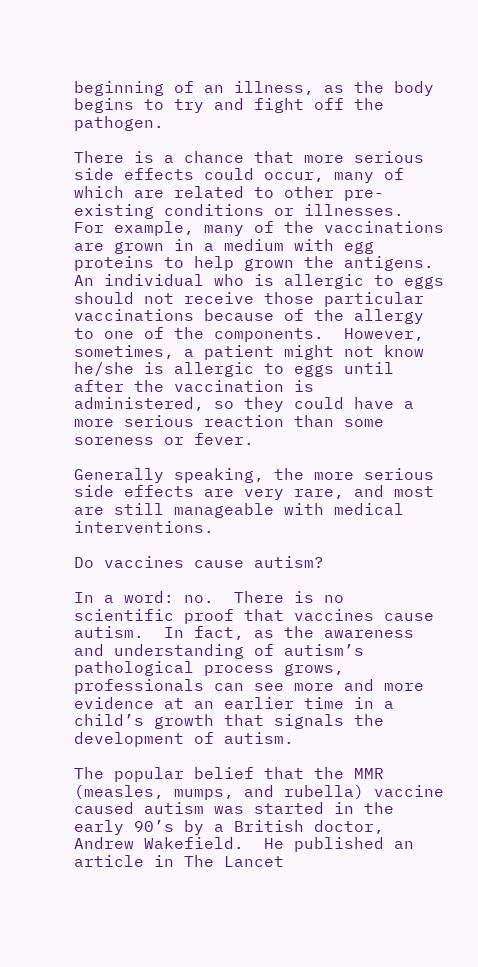beginning of an illness, as the body begins to try and fight off the pathogen.

There is a chance that more serious side effects could occur, many of which are related to other pre-existing conditions or illnesses.  For example, many of the vaccinations are grown in a medium with egg proteins to help grown the antigens.  An individual who is allergic to eggs should not receive those particular vaccinations because of the allergy to one of the components.  However, sometimes, a patient might not know he/she is allergic to eggs until after the vaccination is administered, so they could have a more serious reaction than some soreness or fever.

Generally speaking, the more serious side effects are very rare, and most are still manageable with medical interventions.

Do vaccines cause autism?

In a word: no.  There is no scientific proof that vaccines cause autism.  In fact, as the awareness and understanding of autism’s pathological process grows, professionals can see more and more evidence at an earlier time in a child’s growth that signals the development of autism.

The popular belief that the MMR (measles, mumps, and rubella) vaccine caused autism was started in the early 90’s by a British doctor, Andrew Wakefield.  He published an article in The Lancet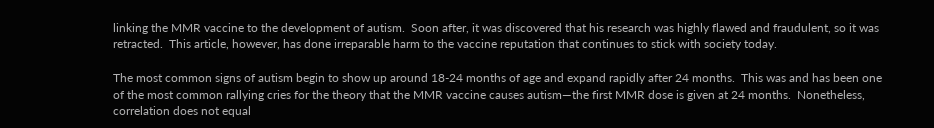linking the MMR vaccine to the development of autism.  Soon after, it was discovered that his research was highly flawed and fraudulent, so it was retracted.  This article, however, has done irreparable harm to the vaccine reputation that continues to stick with society today.

The most common signs of autism begin to show up around 18-24 months of age and expand rapidly after 24 months.  This was and has been one of the most common rallying cries for the theory that the MMR vaccine causes autism—the first MMR dose is given at 24 months.  Nonetheless, correlation does not equal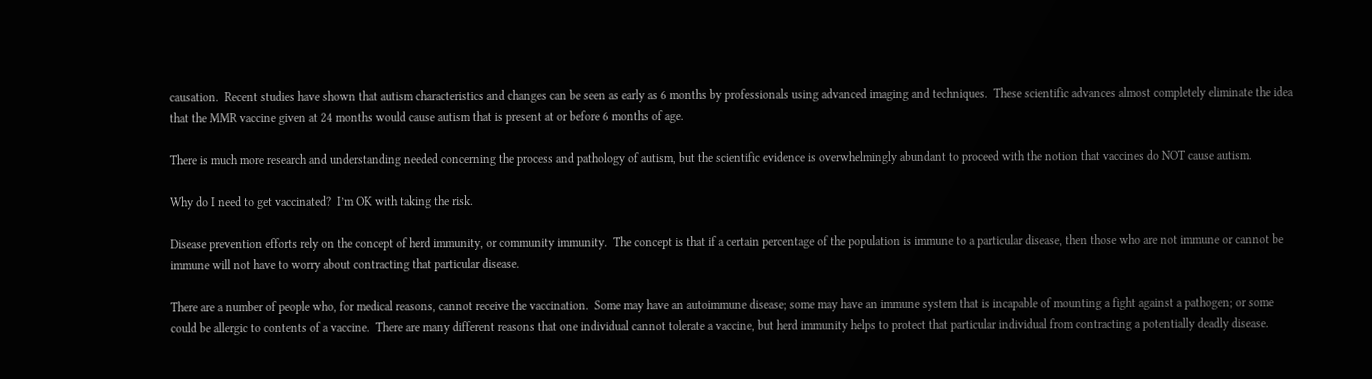causation.  Recent studies have shown that autism characteristics and changes can be seen as early as 6 months by professionals using advanced imaging and techniques.  These scientific advances almost completely eliminate the idea that the MMR vaccine given at 24 months would cause autism that is present at or before 6 months of age.

There is much more research and understanding needed concerning the process and pathology of autism, but the scientific evidence is overwhelmingly abundant to proceed with the notion that vaccines do NOT cause autism.

Why do I need to get vaccinated?  I’m OK with taking the risk.

Disease prevention efforts rely on the concept of herd immunity, or community immunity.  The concept is that if a certain percentage of the population is immune to a particular disease, then those who are not immune or cannot be immune will not have to worry about contracting that particular disease.

There are a number of people who, for medical reasons, cannot receive the vaccination.  Some may have an autoimmune disease; some may have an immune system that is incapable of mounting a fight against a pathogen; or some could be allergic to contents of a vaccine.  There are many different reasons that one individual cannot tolerate a vaccine, but herd immunity helps to protect that particular individual from contracting a potentially deadly disease.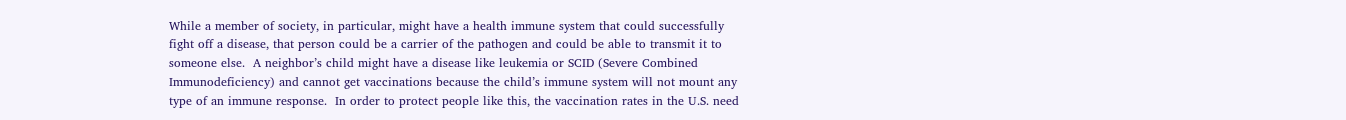While a member of society, in particular, might have a health immune system that could successfully fight off a disease, that person could be a carrier of the pathogen and could be able to transmit it to someone else.  A neighbor’s child might have a disease like leukemia or SCID (Severe Combined Immunodeficiency) and cannot get vaccinations because the child’s immune system will not mount any type of an immune response.  In order to protect people like this, the vaccination rates in the U.S. need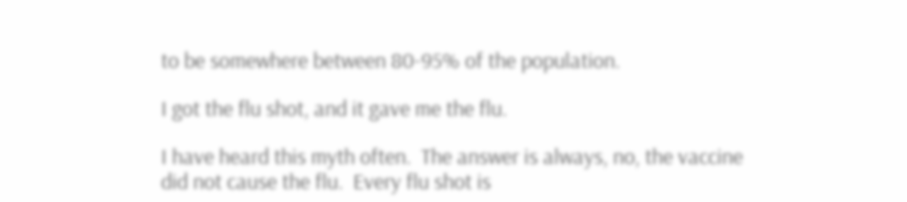to be somewhere between 80-95% of the population.

I got the flu shot, and it gave me the flu.

I have heard this myth often.  The answer is always, no, the vaccine did not cause the flu.  Every flu shot is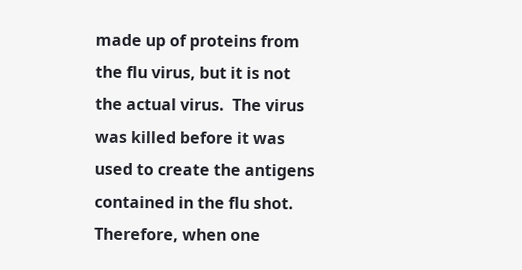made up of proteins from the flu virus, but it is not the actual virus.  The virus was killed before it was used to create the antigens contained in the flu shot.  Therefore, when one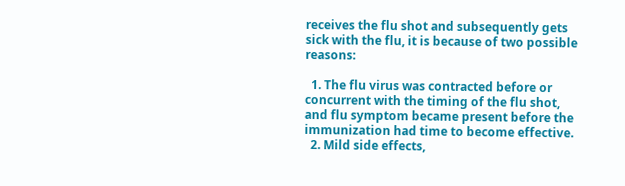receives the flu shot and subsequently gets sick with the flu, it is because of two possible reasons:

  1. The flu virus was contracted before or concurrent with the timing of the flu shot, and flu symptom became present before the immunization had time to become effective.
  2. Mild side effects,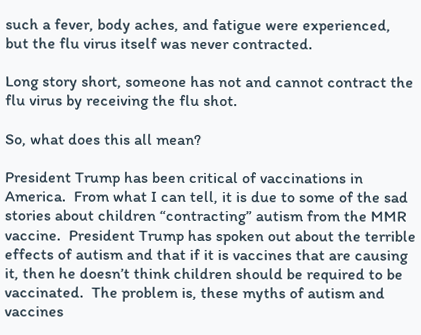such a fever, body aches, and fatigue were experienced, but the flu virus itself was never contracted.

Long story short, someone has not and cannot contract the flu virus by receiving the flu shot.

So, what does this all mean?

President Trump has been critical of vaccinations in America.  From what I can tell, it is due to some of the sad stories about children “contracting” autism from the MMR vaccine.  President Trump has spoken out about the terrible effects of autism and that if it is vaccines that are causing it, then he doesn’t think children should be required to be vaccinated.  The problem is, these myths of autism and vaccines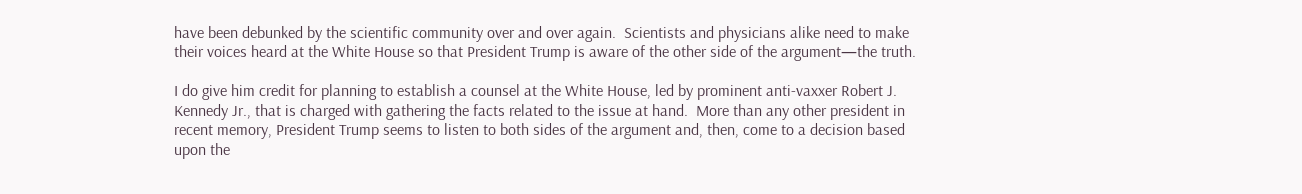have been debunked by the scientific community over and over again.  Scientists and physicians alike need to make their voices heard at the White House so that President Trump is aware of the other side of the argument—the truth.

I do give him credit for planning to establish a counsel at the White House, led by prominent anti-vaxxer Robert J. Kennedy Jr., that is charged with gathering the facts related to the issue at hand.  More than any other president in recent memory, President Trump seems to listen to both sides of the argument and, then, come to a decision based upon the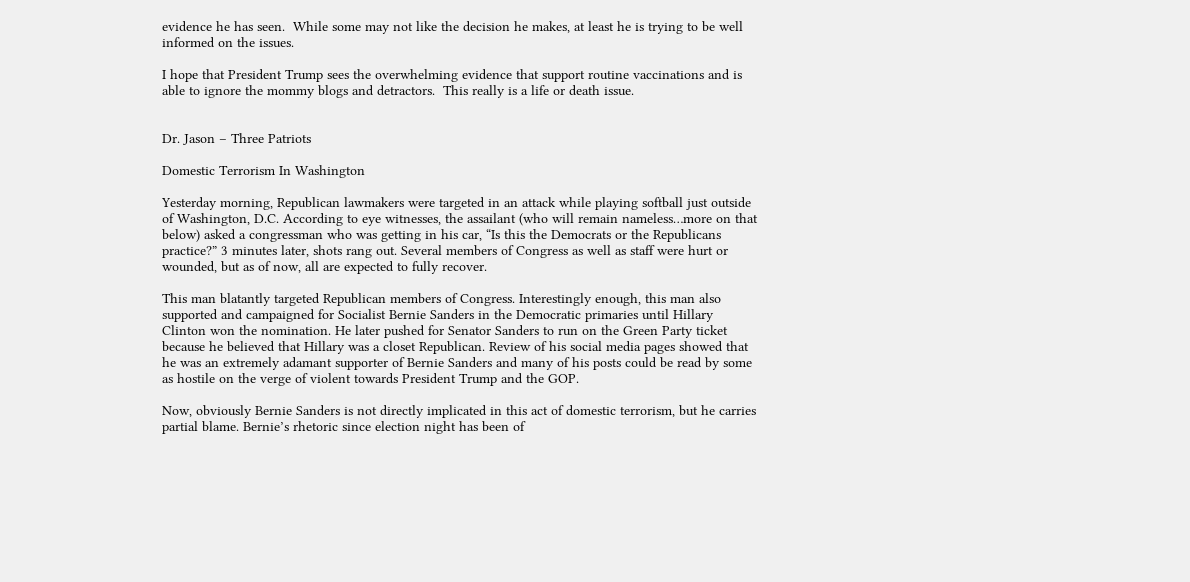evidence he has seen.  While some may not like the decision he makes, at least he is trying to be well informed on the issues.

I hope that President Trump sees the overwhelming evidence that support routine vaccinations and is able to ignore the mommy blogs and detractors.  This really is a life or death issue.


Dr. Jason – Three Patriots

Domestic Terrorism In Washington

Yesterday morning, Republican lawmakers were targeted in an attack while playing softball just outside of Washington, D.C. According to eye witnesses, the assailant (who will remain nameless…more on that below) asked a congressman who was getting in his car, “Is this the Democrats or the Republicans practice?” 3 minutes later, shots rang out. Several members of Congress as well as staff were hurt or wounded, but as of now, all are expected to fully recover.

This man blatantly targeted Republican members of Congress. Interestingly enough, this man also supported and campaigned for Socialist Bernie Sanders in the Democratic primaries until Hillary Clinton won the nomination. He later pushed for Senator Sanders to run on the Green Party ticket because he believed that Hillary was a closet Republican. Review of his social media pages showed that he was an extremely adamant supporter of Bernie Sanders and many of his posts could be read by some as hostile on the verge of violent towards President Trump and the GOP.

Now, obviously Bernie Sanders is not directly implicated in this act of domestic terrorism, but he carries partial blame. Bernie’s rhetoric since election night has been of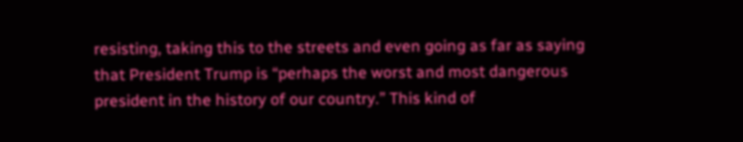resisting, taking this to the streets and even going as far as saying that President Trump is “perhaps the worst and most dangerous president in the history of our country.” This kind of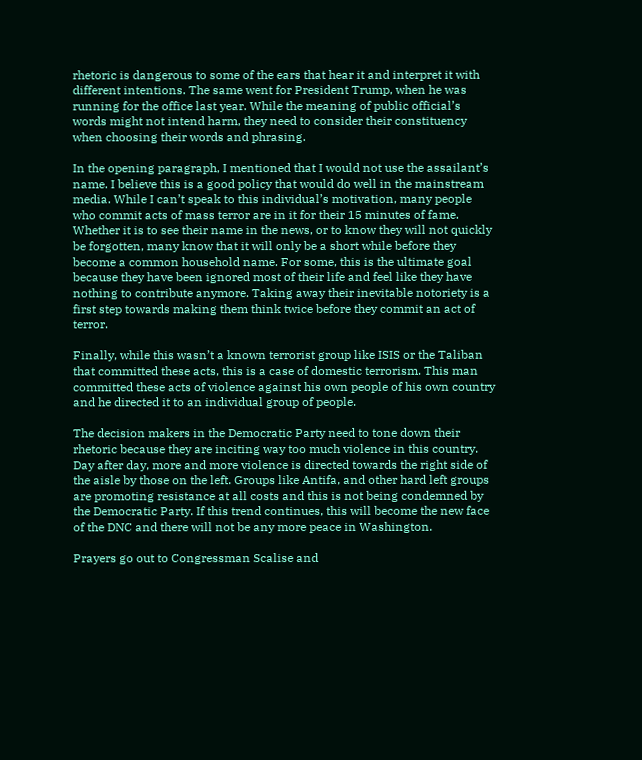rhetoric is dangerous to some of the ears that hear it and interpret it with different intentions. The same went for President Trump, when he was running for the office last year. While the meaning of public official’s words might not intend harm, they need to consider their constituency when choosing their words and phrasing.

In the opening paragraph, I mentioned that I would not use the assailant’s name. I believe this is a good policy that would do well in the mainstream media. While I can’t speak to this individual’s motivation, many people who commit acts of mass terror are in it for their 15 minutes of fame. Whether it is to see their name in the news, or to know they will not quickly be forgotten, many know that it will only be a short while before they become a common household name. For some, this is the ultimate goal because they have been ignored most of their life and feel like they have nothing to contribute anymore. Taking away their inevitable notoriety is a first step towards making them think twice before they commit an act of terror.

Finally, while this wasn’t a known terrorist group like ISIS or the Taliban that committed these acts, this is a case of domestic terrorism. This man committed these acts of violence against his own people of his own country and he directed it to an individual group of people.

The decision makers in the Democratic Party need to tone down their rhetoric because they are inciting way too much violence in this country. Day after day, more and more violence is directed towards the right side of the aisle by those on the left. Groups like Antifa, and other hard left groups are promoting resistance at all costs and this is not being condemned by the Democratic Party. If this trend continues, this will become the new face of the DNC and there will not be any more peace in Washington.

Prayers go out to Congressman Scalise and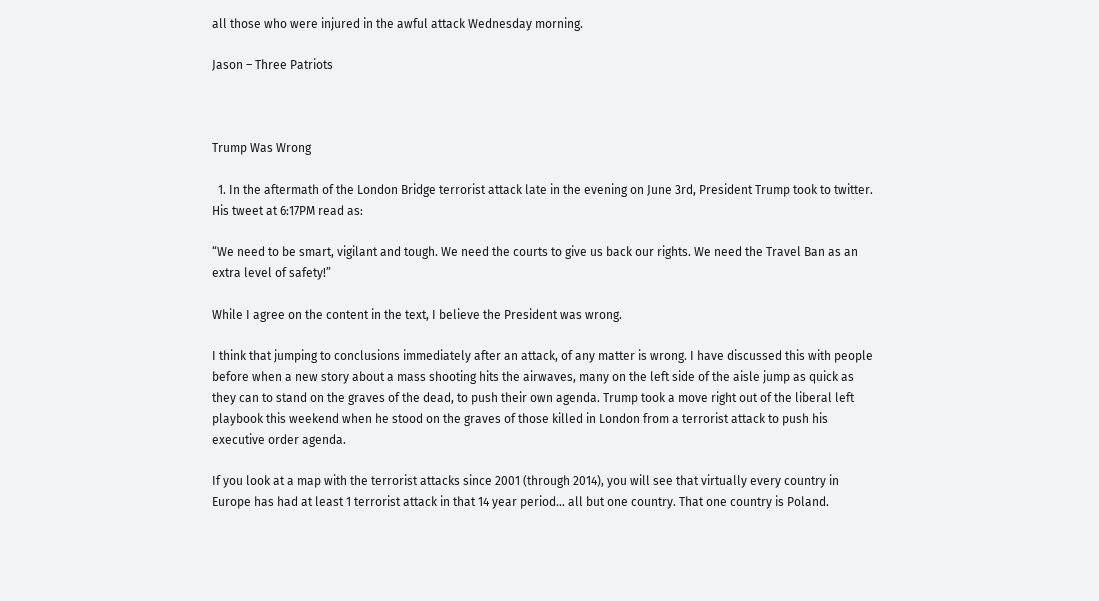all those who were injured in the awful attack Wednesday morning.

Jason – Three Patriots



Trump Was Wrong

  1. In the aftermath of the London Bridge terrorist attack late in the evening on June 3rd, President Trump took to twitter. His tweet at 6:17PM read as:

“We need to be smart, vigilant and tough. We need the courts to give us back our rights. We need the Travel Ban as an extra level of safety!”

While I agree on the content in the text, I believe the President was wrong.

I think that jumping to conclusions immediately after an attack, of any matter is wrong. I have discussed this with people before when a new story about a mass shooting hits the airwaves, many on the left side of the aisle jump as quick as they can to stand on the graves of the dead, to push their own agenda. Trump took a move right out of the liberal left playbook this weekend when he stood on the graves of those killed in London from a terrorist attack to push his executive order agenda.

If you look at a map with the terrorist attacks since 2001 (through 2014), you will see that virtually every country in Europe has had at least 1 terrorist attack in that 14 year period… all but one country. That one country is Poland.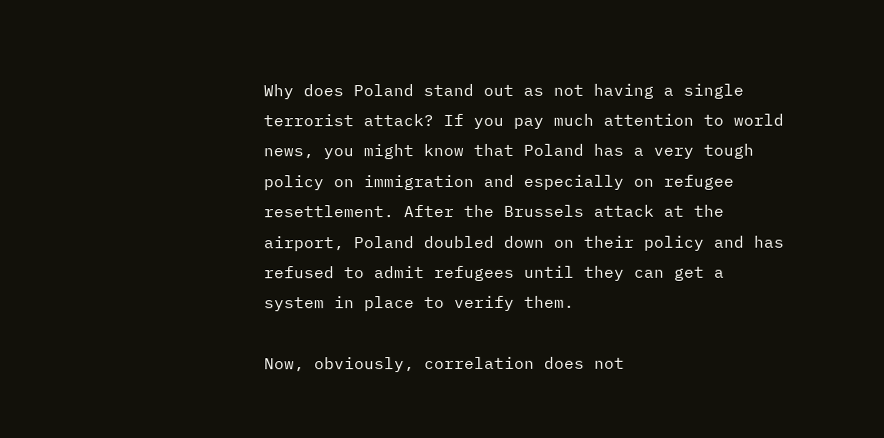Why does Poland stand out as not having a single terrorist attack? If you pay much attention to world news, you might know that Poland has a very tough policy on immigration and especially on refugee resettlement. After the Brussels attack at the airport, Poland doubled down on their policy and has refused to admit refugees until they can get a system in place to verify them.

Now, obviously, correlation does not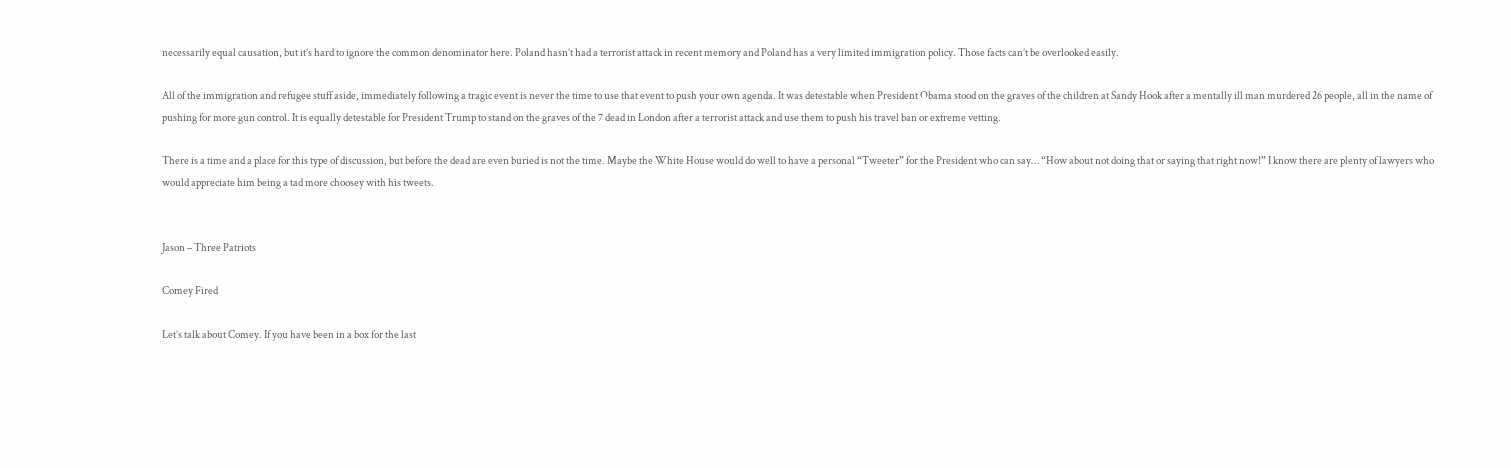necessarily equal causation, but it’s hard to ignore the common denominator here. Poland hasn’t had a terrorist attack in recent memory and Poland has a very limited immigration policy. Those facts can’t be overlooked easily.

All of the immigration and refugee stuff aside, immediately following a tragic event is never the time to use that event to push your own agenda. It was detestable when President Obama stood on the graves of the children at Sandy Hook after a mentally ill man murdered 26 people, all in the name of pushing for more gun control. It is equally detestable for President Trump to stand on the graves of the 7 dead in London after a terrorist attack and use them to push his travel ban or extreme vetting.

There is a time and a place for this type of discussion, but before the dead are even buried is not the time. Maybe the White House would do well to have a personal “Tweeter” for the President who can say… “How about not doing that or saying that right now!” I know there are plenty of lawyers who would appreciate him being a tad more choosey with his tweets.


Jason – Three Patriots

Comey Fired

Let’s talk about Comey. If you have been in a box for the last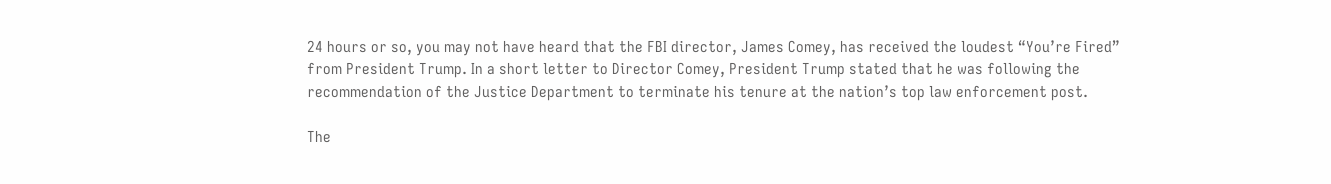24 hours or so, you may not have heard that the FBI director, James Comey, has received the loudest “You’re Fired” from President Trump. In a short letter to Director Comey, President Trump stated that he was following the recommendation of the Justice Department to terminate his tenure at the nation’s top law enforcement post.

The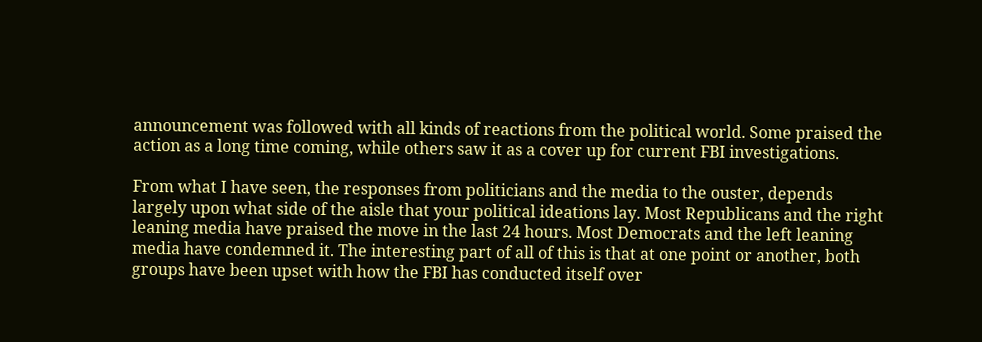announcement was followed with all kinds of reactions from the political world. Some praised the action as a long time coming, while others saw it as a cover up for current FBI investigations.

From what I have seen, the responses from politicians and the media to the ouster, depends largely upon what side of the aisle that your political ideations lay. Most Republicans and the right leaning media have praised the move in the last 24 hours. Most Democrats and the left leaning media have condemned it. The interesting part of all of this is that at one point or another, both groups have been upset with how the FBI has conducted itself over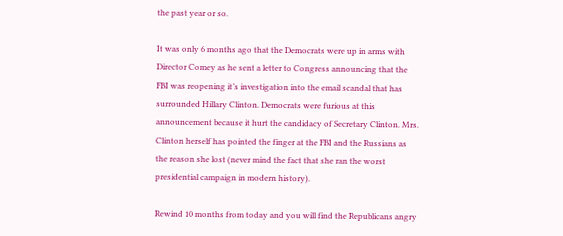the past year or so.

It was only 6 months ago that the Democrats were up in arms with Director Comey as he sent a letter to Congress announcing that the FBI was reopening it’s investigation into the email scandal that has surrounded Hillary Clinton. Democrats were furious at this announcement because it hurt the candidacy of Secretary Clinton. Mrs. Clinton herself has pointed the finger at the FBI and the Russians as the reason she lost (never mind the fact that she ran the worst presidential campaign in modern history).

Rewind 10 months from today and you will find the Republicans angry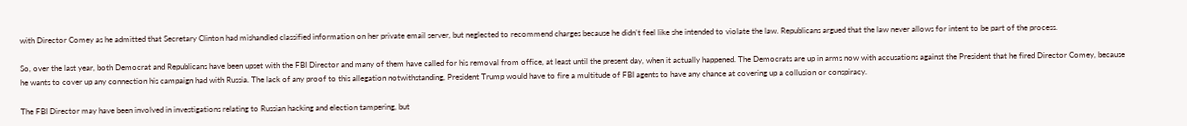with Director Comey as he admitted that Secretary Clinton had mishandled classified information on her private email server, but neglected to recommend charges because he didn’t feel like she intended to violate the law. Republicans argued that the law never allows for intent to be part of the process.

So, over the last year, both Democrat and Republicans have been upset with the FBI Director and many of them have called for his removal from office, at least until the present day, when it actually happened. The Democrats are up in arms now with accusations against the President that he fired Director Comey, because he wants to cover up any connection his campaign had with Russia. The lack of any proof to this allegation notwithstanding, President Trump would have to fire a multitude of FBI agents to have any chance at covering up a collusion or conspiracy.

The FBI Director may have been involved in investigations relating to Russian hacking and election tampering, but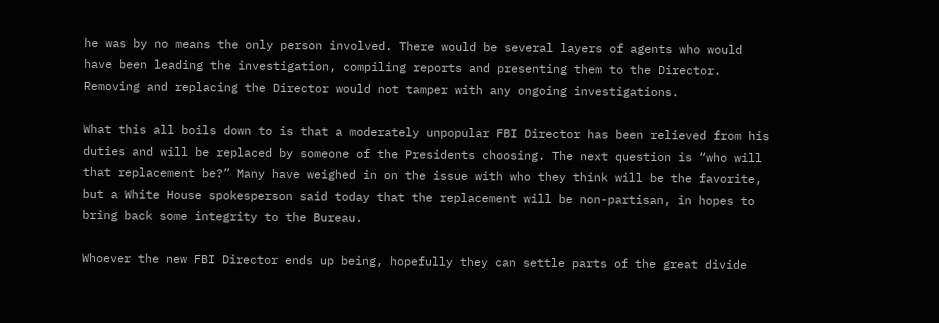he was by no means the only person involved. There would be several layers of agents who would have been leading the investigation, compiling reports and presenting them to the Director. Removing and replacing the Director would not tamper with any ongoing investigations.

What this all boils down to is that a moderately unpopular FBI Director has been relieved from his duties and will be replaced by someone of the Presidents choosing. The next question is “who will that replacement be?” Many have weighed in on the issue with who they think will be the favorite, but a White House spokesperson said today that the replacement will be non-partisan, in hopes to bring back some integrity to the Bureau.

Whoever the new FBI Director ends up being, hopefully they can settle parts of the great divide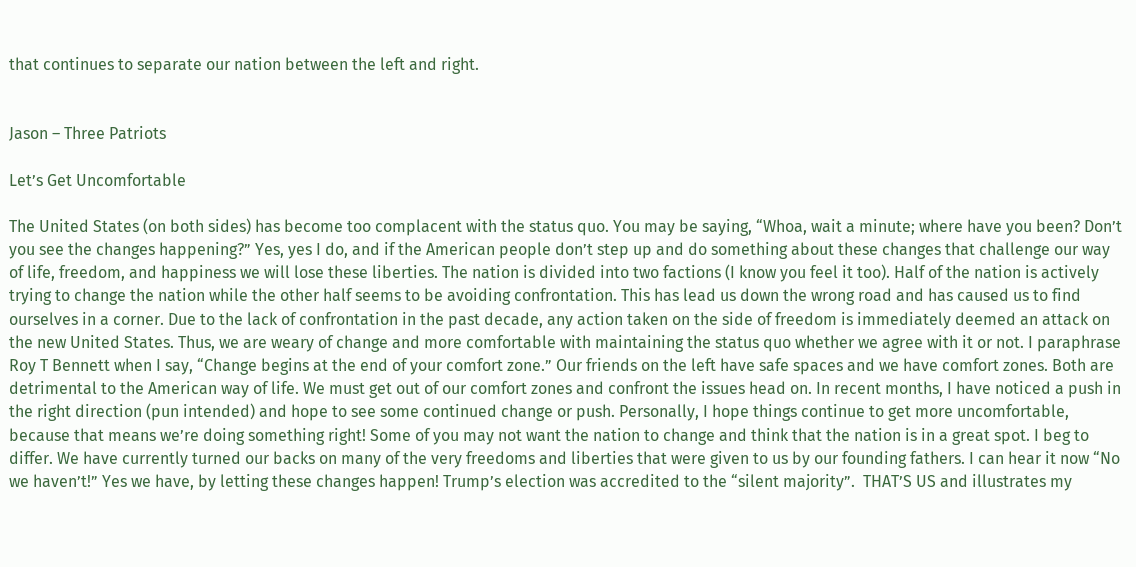that continues to separate our nation between the left and right.


Jason – Three Patriots

Let’s Get Uncomfortable

The United States (on both sides) has become too complacent with the status quo. You may be saying, “Whoa, wait a minute; where have you been? Don’t you see the changes happening?” Yes, yes I do, and if the American people don’t step up and do something about these changes that challenge our way of life, freedom, and happiness we will lose these liberties. The nation is divided into two factions (I know you feel it too). Half of the nation is actively trying to change the nation while the other half seems to be avoiding confrontation. This has lead us down the wrong road and has caused us to find ourselves in a corner. Due to the lack of confrontation in the past decade, any action taken on the side of freedom is immediately deemed an attack on the new United States. Thus, we are weary of change and more comfortable with maintaining the status quo whether we agree with it or not. I paraphrase Roy T Bennett when I say, “Change begins at the end of your comfort zone.” Our friends on the left have safe spaces and we have comfort zones. Both are detrimental to the American way of life. We must get out of our comfort zones and confront the issues head on. In recent months, I have noticed a push in the right direction (pun intended) and hope to see some continued change or push. Personally, I hope things continue to get more uncomfortable, because that means we’re doing something right! Some of you may not want the nation to change and think that the nation is in a great spot. I beg to differ. We have currently turned our backs on many of the very freedoms and liberties that were given to us by our founding fathers. I can hear it now “No we haven’t!” Yes we have, by letting these changes happen! Trump’s election was accredited to the “silent majority”.  THAT’S US and illustrates my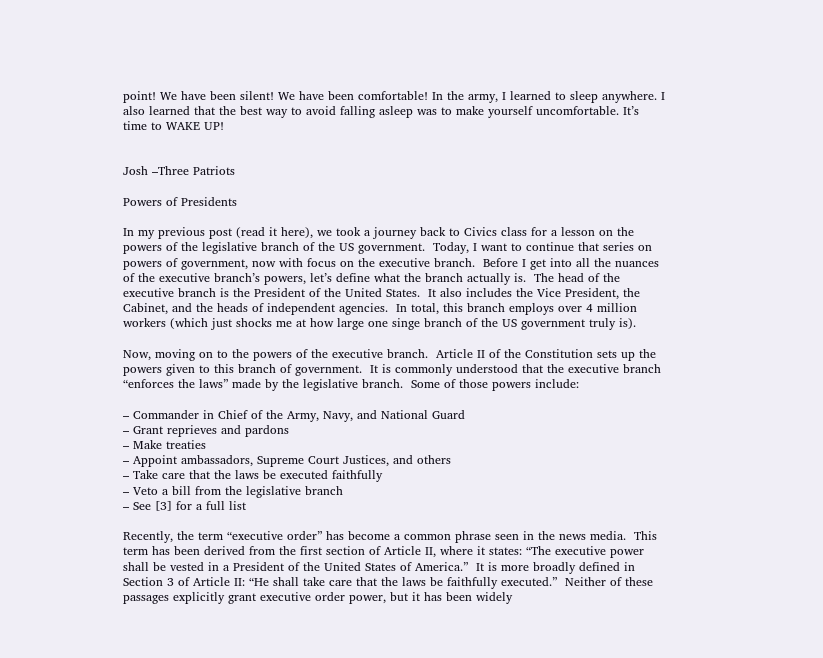point! We have been silent! We have been comfortable! In the army, I learned to sleep anywhere. I also learned that the best way to avoid falling asleep was to make yourself uncomfortable. It’s time to WAKE UP!


Josh –Three Patriots

Powers of Presidents

In my previous post (read it here), we took a journey back to Civics class for a lesson on the powers of the legislative branch of the US government.  Today, I want to continue that series on powers of government, now with focus on the executive branch.  Before I get into all the nuances of the executive branch’s powers, let’s define what the branch actually is.  The head of the executive branch is the President of the United States.  It also includes the Vice President, the Cabinet, and the heads of independent agencies.  In total, this branch employs over 4 million workers (which just shocks me at how large one singe branch of the US government truly is).

Now, moving on to the powers of the executive branch.  Article II of the Constitution sets up the powers given to this branch of government.  It is commonly understood that the executive branch “enforces the laws” made by the legislative branch.  Some of those powers include:

– Commander in Chief of the Army, Navy, and National Guard
– Grant reprieves and pardons
– Make treaties
– Appoint ambassadors, Supreme Court Justices, and others
– Take care that the laws be executed faithfully
– Veto a bill from the legislative branch
– See [3] for a full list

Recently, the term “executive order” has become a common phrase seen in the news media.  This term has been derived from the first section of Article II, where it states: “The executive power shall be vested in a President of the United States of America.”  It is more broadly defined in Section 3 of Article II: “He shall take care that the laws be faithfully executed.”  Neither of these passages explicitly grant executive order power, but it has been widely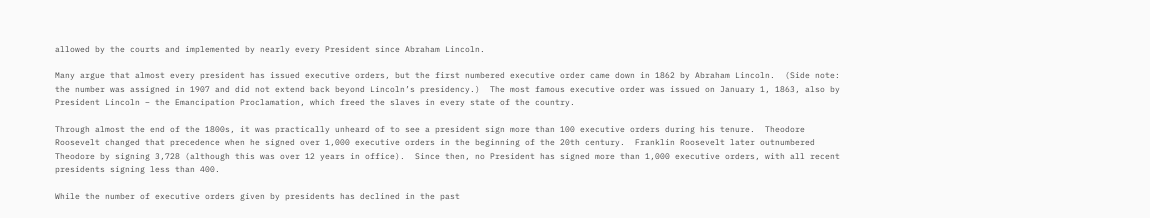allowed by the courts and implemented by nearly every President since Abraham Lincoln.

Many argue that almost every president has issued executive orders, but the first numbered executive order came down in 1862 by Abraham Lincoln.  (Side note: the number was assigned in 1907 and did not extend back beyond Lincoln’s presidency.)  The most famous executive order was issued on January 1, 1863, also by President Lincoln – the Emancipation Proclamation, which freed the slaves in every state of the country.

Through almost the end of the 1800s, it was practically unheard of to see a president sign more than 100 executive orders during his tenure.  Theodore Roosevelt changed that precedence when he signed over 1,000 executive orders in the beginning of the 20th century.  Franklin Roosevelt later outnumbered Theodore by signing 3,728 (although this was over 12 years in office).  Since then, no President has signed more than 1,000 executive orders, with all recent presidents signing less than 400.

While the number of executive orders given by presidents has declined in the past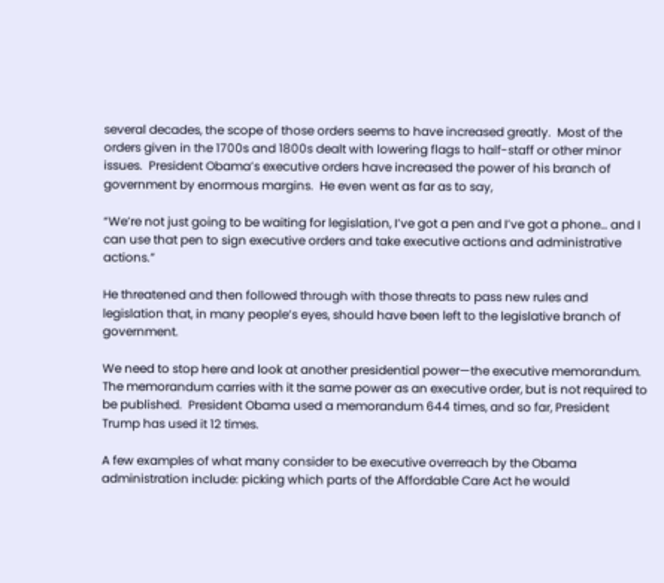several decades, the scope of those orders seems to have increased greatly.  Most of the orders given in the 1700s and 1800s dealt with lowering flags to half-staff or other minor issues.  President Obama’s executive orders have increased the power of his branch of government by enormous margins.  He even went as far as to say,

“We’re not just going to be waiting for legislation, I’ve got a pen and I’ve got a phone… and I can use that pen to sign executive orders and take executive actions and administrative actions.”

He threatened and then followed through with those threats to pass new rules and legislation that, in many people’s eyes, should have been left to the legislative branch of government.

We need to stop here and look at another presidential power—the executive memorandum.  The memorandum carries with it the same power as an executive order, but is not required to be published.  President Obama used a memorandum 644 times, and so far, President Trump has used it 12 times.

A few examples of what many consider to be executive overreach by the Obama administration include: picking which parts of the Affordable Care Act he would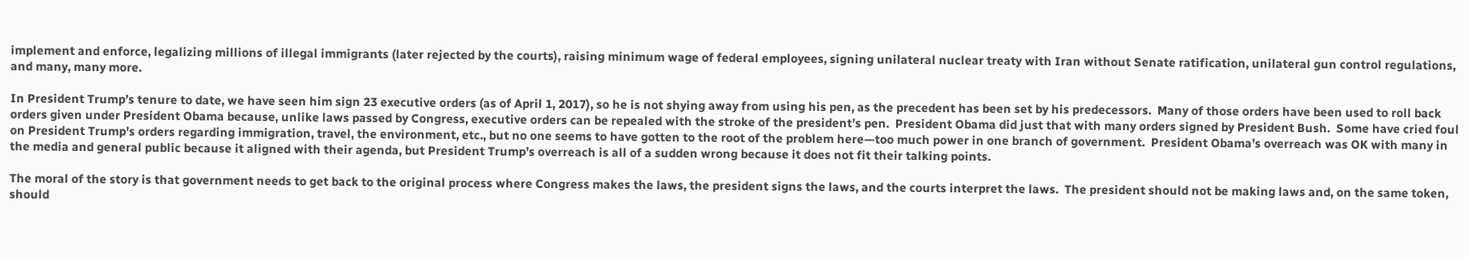implement and enforce, legalizing millions of illegal immigrants (later rejected by the courts), raising minimum wage of federal employees, signing unilateral nuclear treaty with Iran without Senate ratification, unilateral gun control regulations, and many, many more.

In President Trump’s tenure to date, we have seen him sign 23 executive orders (as of April 1, 2017), so he is not shying away from using his pen, as the precedent has been set by his predecessors.  Many of those orders have been used to roll back orders given under President Obama because, unlike laws passed by Congress, executive orders can be repealed with the stroke of the president’s pen.  President Obama did just that with many orders signed by President Bush.  Some have cried foul on President Trump’s orders regarding immigration, travel, the environment, etc., but no one seems to have gotten to the root of the problem here—too much power in one branch of government.  President Obama’s overreach was OK with many in the media and general public because it aligned with their agenda, but President Trump’s overreach is all of a sudden wrong because it does not fit their talking points.

The moral of the story is that government needs to get back to the original process where Congress makes the laws, the president signs the laws, and the courts interpret the laws.  The president should not be making laws and, on the same token, should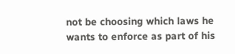not be choosing which laws he wants to enforce as part of his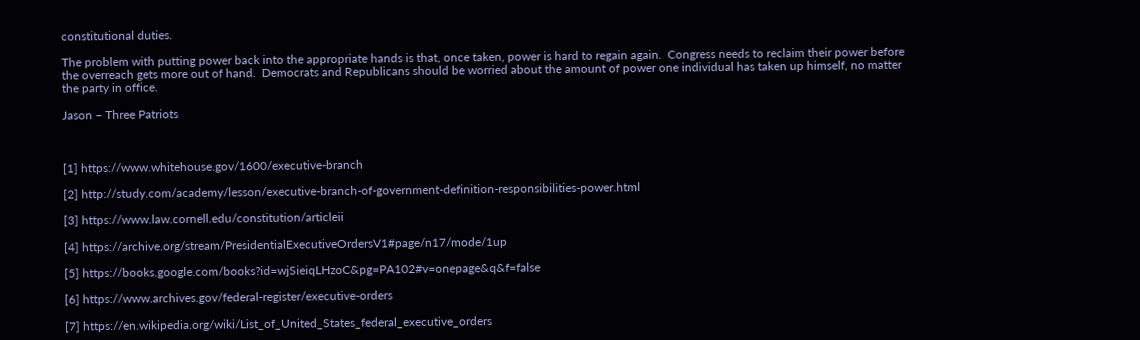constitutional duties.

The problem with putting power back into the appropriate hands is that, once taken, power is hard to regain again.  Congress needs to reclaim their power before the overreach gets more out of hand.  Democrats and Republicans should be worried about the amount of power one individual has taken up himself, no matter the party in office.

Jason – Three Patriots



[1] https://www.whitehouse.gov/1600/executive-branch

[2] http://study.com/academy/lesson/executive-branch-of-government-definition-responsibilities-power.html

[3] https://www.law.cornell.edu/constitution/articleii

[4] https://archive.org/stream/PresidentialExecutiveOrdersV1#page/n17/mode/1up

[5] https://books.google.com/books?id=wjSieiqLHzoC&pg=PA102#v=onepage&q&f=false

[6] https://www.archives.gov/federal-register/executive-orders

[7] https://en.wikipedia.org/wiki/List_of_United_States_federal_executive_orders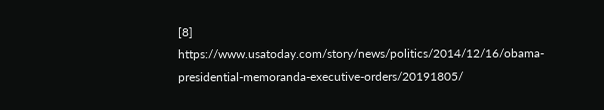[8] https://www.usatoday.com/story/news/politics/2014/12/16/obama-presidential-memoranda-executive-orders/20191805/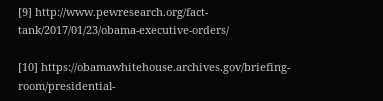[9] http://www.pewresearch.org/fact-tank/2017/01/23/obama-executive-orders/

[10] https://obamawhitehouse.archives.gov/briefing-room/presidential-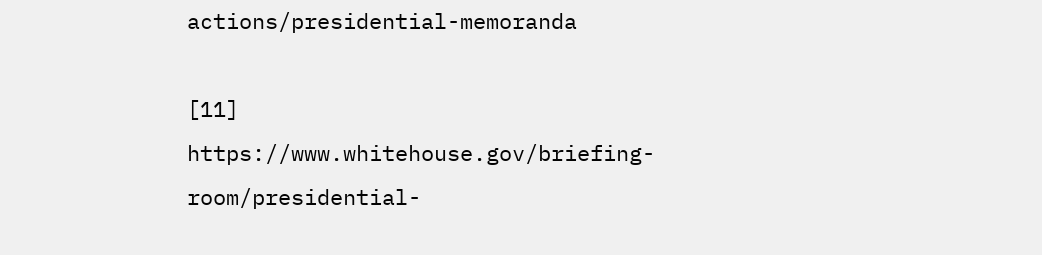actions/presidential-memoranda

[11] https://www.whitehouse.gov/briefing-room/presidential-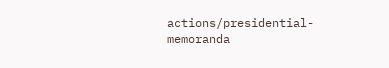actions/presidential-memoranda